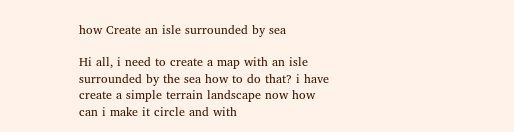how Create an isle surrounded by sea

Hi all, i need to create a map with an isle surrounded by the sea how to do that? i have create a simple terrain landscape now how can i make it circle and with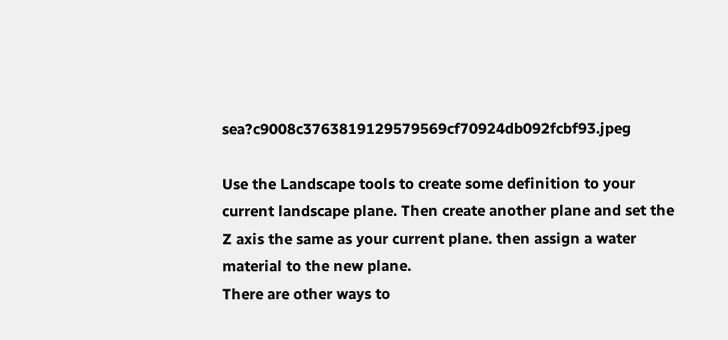sea?c9008c3763819129579569cf70924db092fcbf93.jpeg

Use the Landscape tools to create some definition to your current landscape plane. Then create another plane and set the Z axis the same as your current plane. then assign a water material to the new plane.
There are other ways to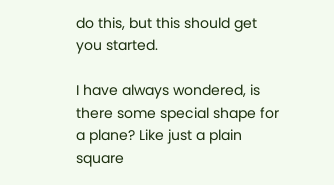do this, but this should get you started.

I have always wondered, is there some special shape for a plane? Like just a plain square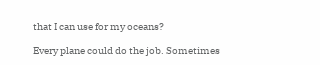that I can use for my oceans?

Every plane could do the job. Sometimes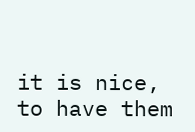it is nice, to have them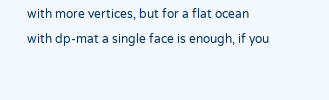with more vertices, but for a flat ocean with dp-mat a single face is enough, if you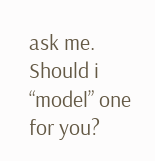ask me.
Should i “model” one for you?